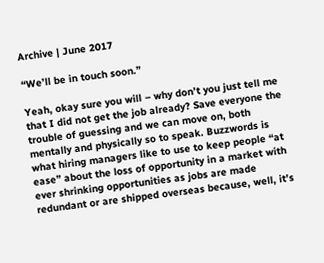Archive | June 2017

“We’ll be in touch soon.”

Yeah, okay sure you will – why don’t you just tell me that I did not get the job already? Save everyone the trouble of guessing and we can move on, both mentally and physically so to speak. Buzzwords is what hiring managers like to use to keep people “at ease” about the loss of opportunity in a market with ever shrinking opportunities as jobs are made redundant or are shipped overseas because, well, it’s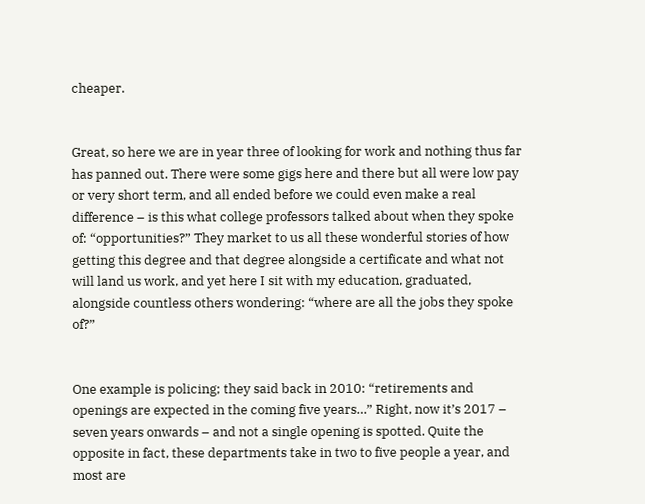cheaper.


Great, so here we are in year three of looking for work and nothing thus far has panned out. There were some gigs here and there but all were low pay or very short term, and all ended before we could even make a real difference – is this what college professors talked about when they spoke of: “opportunities?” They market to us all these wonderful stories of how getting this degree and that degree alongside a certificate and what not will land us work, and yet here I sit with my education, graduated, alongside countless others wondering: “where are all the jobs they spoke of?”


One example is policing; they said back in 2010: “retirements and openings are expected in the coming five years…” Right, now it’s 2017 – seven years onwards – and not a single opening is spotted. Quite the opposite in fact, these departments take in two to five people a year, and most are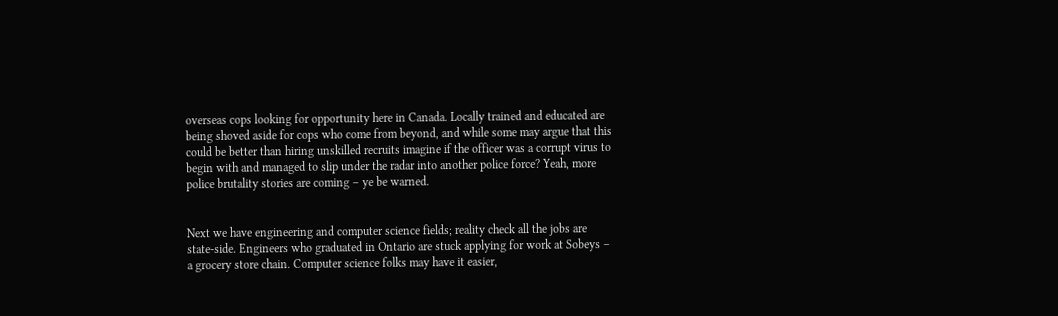overseas cops looking for opportunity here in Canada. Locally trained and educated are being shoved aside for cops who come from beyond, and while some may argue that this could be better than hiring unskilled recruits imagine if the officer was a corrupt virus to begin with and managed to slip under the radar into another police force? Yeah, more police brutality stories are coming – ye be warned.


Next we have engineering and computer science fields; reality check all the jobs are state-side. Engineers who graduated in Ontario are stuck applying for work at Sobeys – a grocery store chain. Computer science folks may have it easier,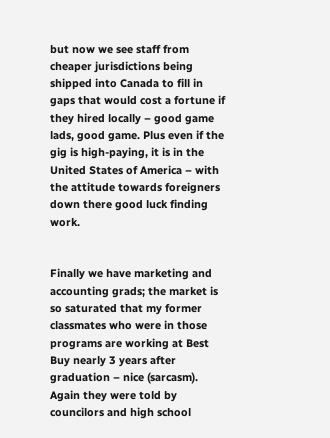but now we see staff from cheaper jurisdictions being shipped into Canada to fill in gaps that would cost a fortune if they hired locally – good game lads, good game. Plus even if the gig is high-paying, it is in the United States of America – with the attitude towards foreigners down there good luck finding work.


Finally we have marketing and accounting grads; the market is so saturated that my former classmates who were in those programs are working at Best Buy nearly 3 years after graduation – nice (sarcasm). Again they were told by councilors and high school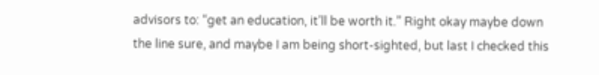advisors to: “get an education, it’ll be worth it.” Right okay maybe down the line sure, and maybe I am being short-sighted, but last I checked this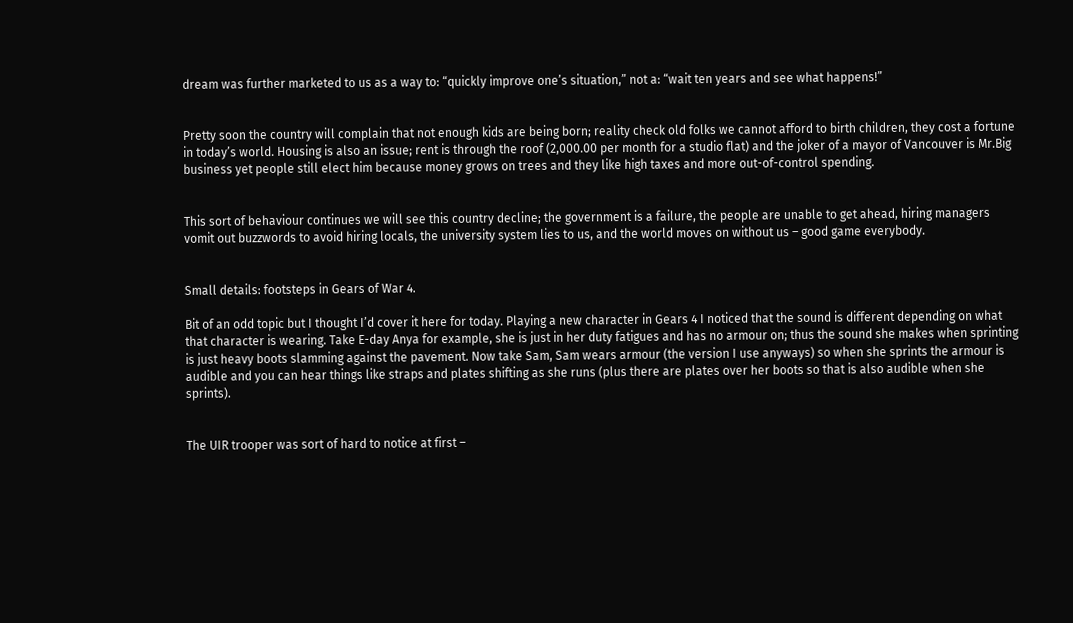dream was further marketed to us as a way to: “quickly improve one’s situation,” not a: “wait ten years and see what happens!”


Pretty soon the country will complain that not enough kids are being born; reality check old folks we cannot afford to birth children, they cost a fortune in today’s world. Housing is also an issue; rent is through the roof (2,000.00 per month for a studio flat) and the joker of a mayor of Vancouver is Mr.Big business yet people still elect him because money grows on trees and they like high taxes and more out-of-control spending.


This sort of behaviour continues we will see this country decline; the government is a failure, the people are unable to get ahead, hiring managers vomit out buzzwords to avoid hiring locals, the university system lies to us, and the world moves on without us – good game everybody.


Small details: footsteps in Gears of War 4.

Bit of an odd topic but I thought I’d cover it here for today. Playing a new character in Gears 4 I noticed that the sound is different depending on what that character is wearing. Take E-day Anya for example, she is just in her duty fatigues and has no armour on; thus the sound she makes when sprinting is just heavy boots slamming against the pavement. Now take Sam, Sam wears armour (the version I use anyways) so when she sprints the armour is audible and you can hear things like straps and plates shifting as she runs (plus there are plates over her boots so that is also audible when she sprints).


The UIR trooper was sort of hard to notice at first –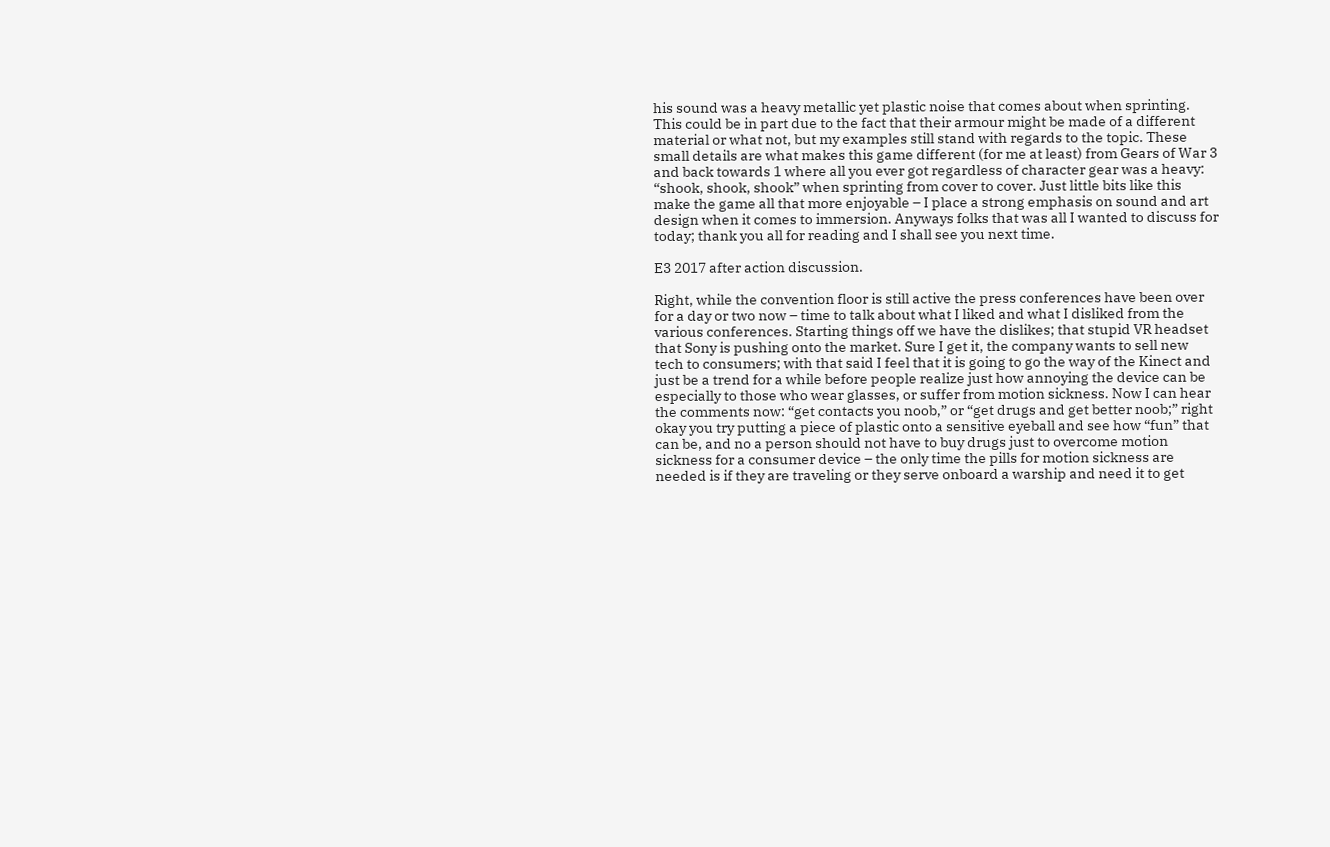his sound was a heavy metallic yet plastic noise that comes about when sprinting. This could be in part due to the fact that their armour might be made of a different material or what not, but my examples still stand with regards to the topic. These small details are what makes this game different (for me at least) from Gears of War 3 and back towards 1 where all you ever got regardless of character gear was a heavy: “shook, shook, shook” when sprinting from cover to cover. Just little bits like this make the game all that more enjoyable – I place a strong emphasis on sound and art design when it comes to immersion. Anyways folks that was all I wanted to discuss for today; thank you all for reading and I shall see you next time.

E3 2017 after action discussion.

Right, while the convention floor is still active the press conferences have been over for a day or two now – time to talk about what I liked and what I disliked from the various conferences. Starting things off we have the dislikes; that stupid VR headset that Sony is pushing onto the market. Sure I get it, the company wants to sell new tech to consumers; with that said I feel that it is going to go the way of the Kinect and just be a trend for a while before people realize just how annoying the device can be especially to those who wear glasses, or suffer from motion sickness. Now I can hear the comments now: “get contacts you noob,” or “get drugs and get better noob;” right okay you try putting a piece of plastic onto a sensitive eyeball and see how “fun” that can be, and no a person should not have to buy drugs just to overcome motion sickness for a consumer device – the only time the pills for motion sickness are needed is if they are traveling or they serve onboard a warship and need it to get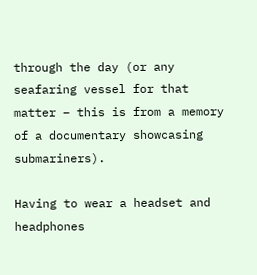through the day (or any seafaring vessel for that matter – this is from a memory of a documentary showcasing submariners).

Having to wear a headset and headphones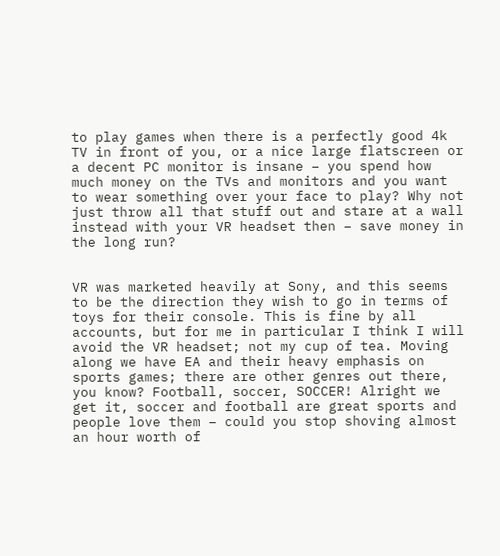to play games when there is a perfectly good 4k TV in front of you, or a nice large flatscreen or a decent PC monitor is insane – you spend how much money on the TVs and monitors and you want to wear something over your face to play? Why not just throw all that stuff out and stare at a wall instead with your VR headset then – save money in the long run?


VR was marketed heavily at Sony, and this seems to be the direction they wish to go in terms of toys for their console. This is fine by all accounts, but for me in particular I think I will avoid the VR headset; not my cup of tea. Moving along we have EA and their heavy emphasis on sports games; there are other genres out there, you know? Football, soccer, SOCCER! Alright we get it, soccer and football are great sports and people love them – could you stop shoving almost an hour worth of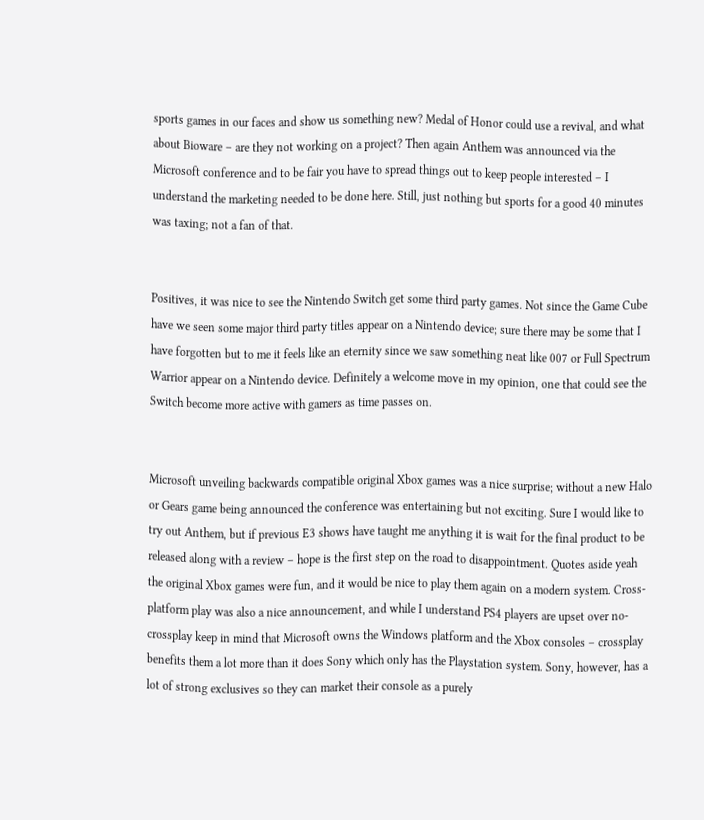sports games in our faces and show us something new? Medal of Honor could use a revival, and what about Bioware – are they not working on a project? Then again Anthem was announced via the Microsoft conference and to be fair you have to spread things out to keep people interested – I understand the marketing needed to be done here. Still, just nothing but sports for a good 40 minutes was taxing; not a fan of that.


Positives, it was nice to see the Nintendo Switch get some third party games. Not since the Game Cube have we seen some major third party titles appear on a Nintendo device; sure there may be some that I have forgotten but to me it feels like an eternity since we saw something neat like 007 or Full Spectrum Warrior appear on a Nintendo device. Definitely a welcome move in my opinion, one that could see the Switch become more active with gamers as time passes on.


Microsoft unveiling backwards compatible original Xbox games was a nice surprise; without a new Halo or Gears game being announced the conference was entertaining but not exciting. Sure I would like to try out Anthem, but if previous E3 shows have taught me anything it is wait for the final product to be released along with a review – hope is the first step on the road to disappointment. Quotes aside yeah the original Xbox games were fun, and it would be nice to play them again on a modern system. Cross-platform play was also a nice announcement, and while I understand PS4 players are upset over no-crossplay keep in mind that Microsoft owns the Windows platform and the Xbox consoles – crossplay benefits them a lot more than it does Sony which only has the Playstation system. Sony, however, has a lot of strong exclusives so they can market their console as a purely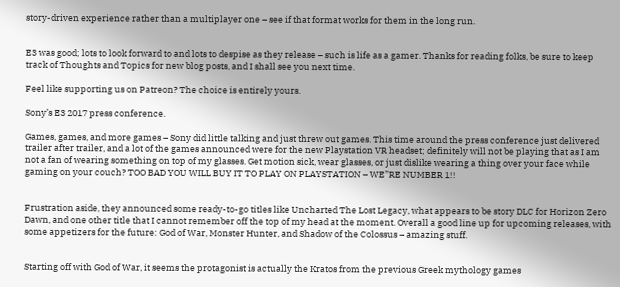story-driven experience rather than a multiplayer one – see if that format works for them in the long run.


E3 was good; lots to look forward to and lots to despise as they release – such is life as a gamer. Thanks for reading folks, be sure to keep track of Thoughts and Topics for new blog posts, and I shall see you next time.

Feel like supporting us on Patreon? The choice is entirely yours.

Sony’s E3 2017 press conference.

Games, games, and more games – Sony did little talking and just threw out games. This time around the press conference just delivered trailer after trailer, and a lot of the games announced were for the new Playstation VR headset; definitely will not be playing that as I am not a fan of wearing something on top of my glasses. Get motion sick, wear glasses, or just dislike wearing a thing over your face while gaming on your couch? TOO BAD YOU WILL BUY IT TO PLAY ON PLAYSTATION – WE”RE NUMBER 1!!


Frustration aside, they announced some ready-to-go titles like Uncharted The Lost Legacy, what appears to be story DLC for Horizon Zero Dawn, and one other title that I cannot remember off the top of my head at the moment. Overall a good line up for upcoming releases, with some appetizers for the future: God of War, Monster Hunter, and Shadow of the Colossus – amazing stuff.


Starting off with God of War, it seems the protagonist is actually the Kratos from the previous Greek mythology games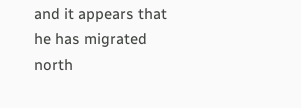and it appears that he has migrated north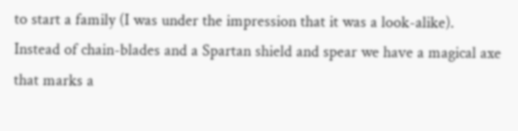to start a family (I was under the impression that it was a look-alike). Instead of chain-blades and a Spartan shield and spear we have a magical axe that marks a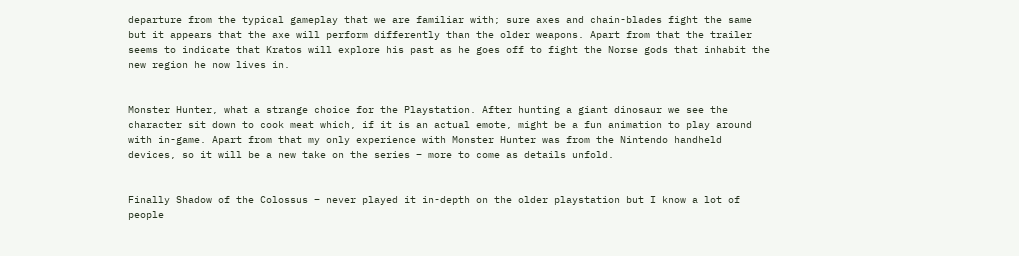departure from the typical gameplay that we are familiar with; sure axes and chain-blades fight the same but it appears that the axe will perform differently than the older weapons. Apart from that the trailer seems to indicate that Kratos will explore his past as he goes off to fight the Norse gods that inhabit the new region he now lives in.


Monster Hunter, what a strange choice for the Playstation. After hunting a giant dinosaur we see the character sit down to cook meat which, if it is an actual emote, might be a fun animation to play around with in-game. Apart from that my only experience with Monster Hunter was from the Nintendo handheld devices, so it will be a new take on the series – more to come as details unfold.


Finally Shadow of the Colossus – never played it in-depth on the older playstation but I know a lot of people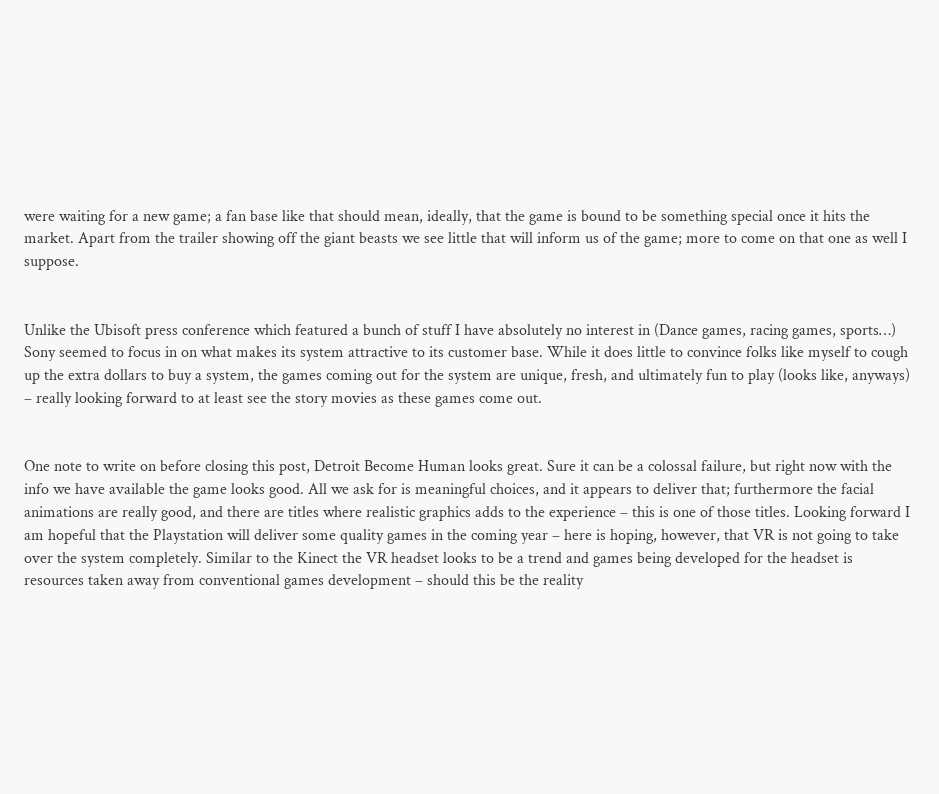were waiting for a new game; a fan base like that should mean, ideally, that the game is bound to be something special once it hits the market. Apart from the trailer showing off the giant beasts we see little that will inform us of the game; more to come on that one as well I suppose.


Unlike the Ubisoft press conference which featured a bunch of stuff I have absolutely no interest in (Dance games, racing games, sports…) Sony seemed to focus in on what makes its system attractive to its customer base. While it does little to convince folks like myself to cough up the extra dollars to buy a system, the games coming out for the system are unique, fresh, and ultimately fun to play (looks like, anyways) – really looking forward to at least see the story movies as these games come out.


One note to write on before closing this post, Detroit Become Human looks great. Sure it can be a colossal failure, but right now with the info we have available the game looks good. All we ask for is meaningful choices, and it appears to deliver that; furthermore the facial animations are really good, and there are titles where realistic graphics adds to the experience – this is one of those titles. Looking forward I am hopeful that the Playstation will deliver some quality games in the coming year – here is hoping, however, that VR is not going to take over the system completely. Similar to the Kinect the VR headset looks to be a trend and games being developed for the headset is resources taken away from conventional games development – should this be the reality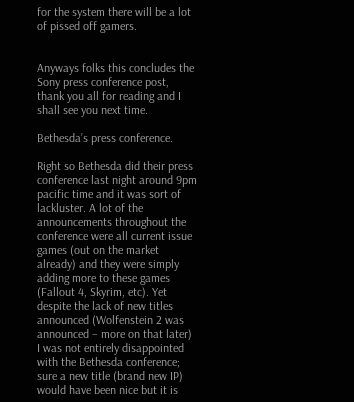for the system there will be a lot of pissed off gamers.


Anyways folks this concludes the Sony press conference post, thank you all for reading and I shall see you next time.

Bethesda’s press conference.

Right so Bethesda did their press conference last night around 9pm pacific time and it was sort of lackluster. A lot of the announcements throughout the conference were all current issue games (out on the market already) and they were simply adding more to these games (Fallout 4, Skyrim, etc). Yet despite the lack of new titles announced (Wolfenstein 2 was announced – more on that later) I was not entirely disappointed with the Bethesda conference; sure a new title (brand new IP) would have been nice but it is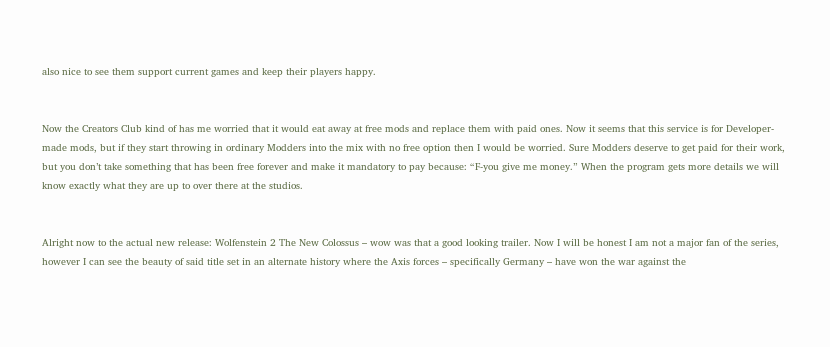also nice to see them support current games and keep their players happy.


Now the Creators Club kind of has me worried that it would eat away at free mods and replace them with paid ones. Now it seems that this service is for Developer-made mods, but if they start throwing in ordinary Modders into the mix with no free option then I would be worried. Sure Modders deserve to get paid for their work, but you don’t take something that has been free forever and make it mandatory to pay because: “F-you give me money.” When the program gets more details we will know exactly what they are up to over there at the studios.


Alright now to the actual new release: Wolfenstein 2 The New Colossus – wow was that a good looking trailer. Now I will be honest I am not a major fan of the series, however I can see the beauty of said title set in an alternate history where the Axis forces – specifically Germany – have won the war against the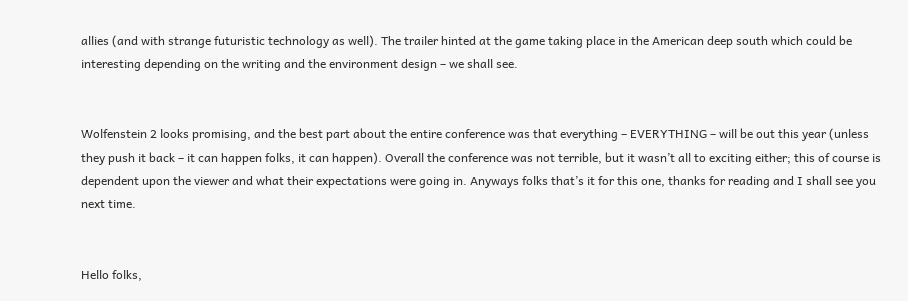allies (and with strange futuristic technology as well). The trailer hinted at the game taking place in the American deep south which could be interesting depending on the writing and the environment design – we shall see.


Wolfenstein 2 looks promising, and the best part about the entire conference was that everything – EVERYTHING – will be out this year (unless they push it back – it can happen folks, it can happen). Overall the conference was not terrible, but it wasn’t all to exciting either; this of course is dependent upon the viewer and what their expectations were going in. Anyways folks that’s it for this one, thanks for reading and I shall see you next time.


Hello folks,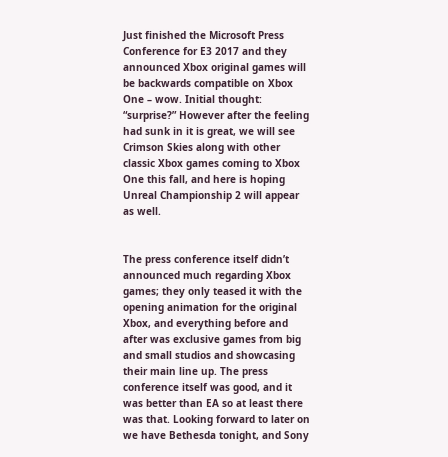Just finished the Microsoft Press Conference for E3 2017 and they announced Xbox original games will be backwards compatible on Xbox One – wow. Initial thought: “surprise?” However after the feeling had sunk in it is great, we will see Crimson Skies along with other classic Xbox games coming to Xbox One this fall, and here is hoping Unreal Championship 2 will appear as well.


The press conference itself didn’t announced much regarding Xbox games; they only teased it with the opening animation for the original Xbox, and everything before and after was exclusive games from big and small studios and showcasing their main line up. The press conference itself was good, and it was better than EA so at least there was that. Looking forward to later on we have Bethesda tonight, and Sony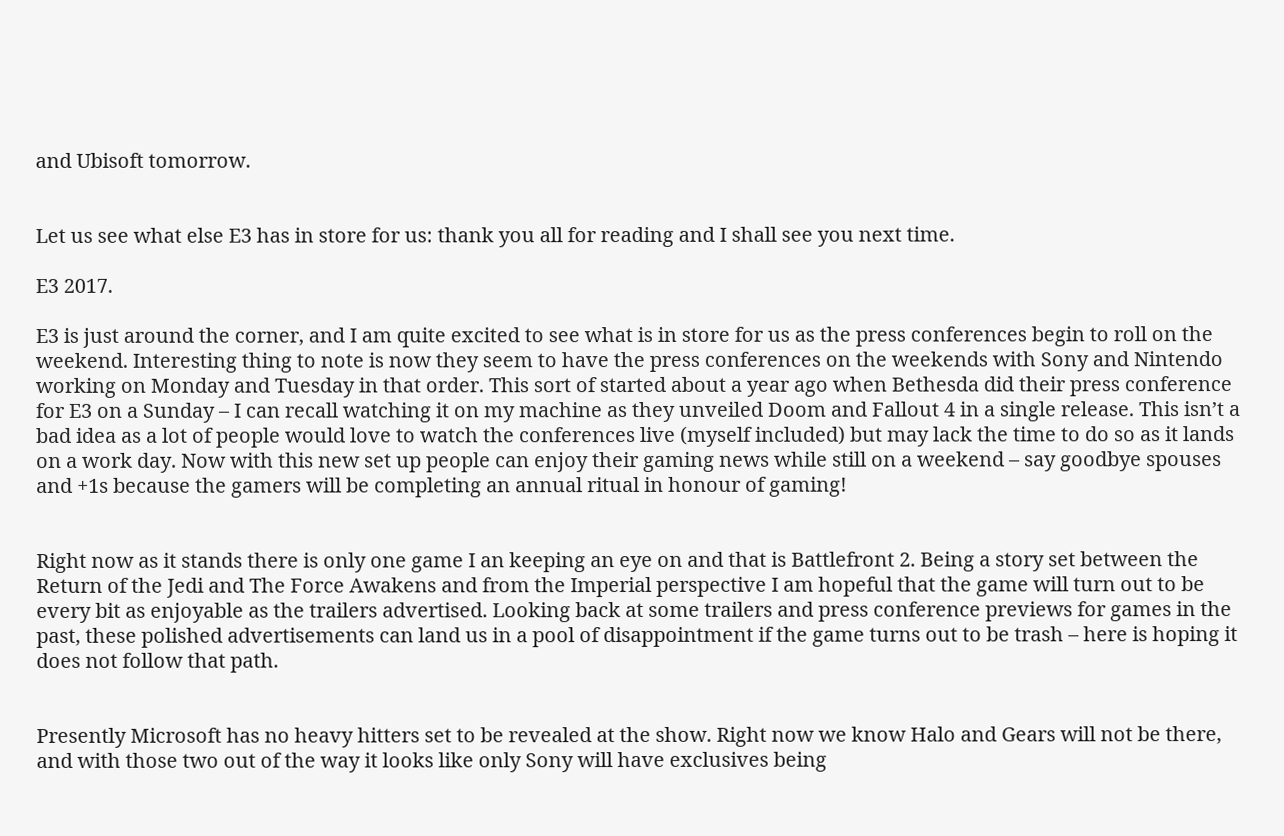and Ubisoft tomorrow.


Let us see what else E3 has in store for us: thank you all for reading and I shall see you next time.

E3 2017.

E3 is just around the corner, and I am quite excited to see what is in store for us as the press conferences begin to roll on the weekend. Interesting thing to note is now they seem to have the press conferences on the weekends with Sony and Nintendo working on Monday and Tuesday in that order. This sort of started about a year ago when Bethesda did their press conference for E3 on a Sunday – I can recall watching it on my machine as they unveiled Doom and Fallout 4 in a single release. This isn’t a bad idea as a lot of people would love to watch the conferences live (myself included) but may lack the time to do so as it lands on a work day. Now with this new set up people can enjoy their gaming news while still on a weekend – say goodbye spouses and +1s because the gamers will be completing an annual ritual in honour of gaming!


Right now as it stands there is only one game I an keeping an eye on and that is Battlefront 2. Being a story set between the Return of the Jedi and The Force Awakens and from the Imperial perspective I am hopeful that the game will turn out to be every bit as enjoyable as the trailers advertised. Looking back at some trailers and press conference previews for games in the past, these polished advertisements can land us in a pool of disappointment if the game turns out to be trash – here is hoping it does not follow that path.


Presently Microsoft has no heavy hitters set to be revealed at the show. Right now we know Halo and Gears will not be there, and with those two out of the way it looks like only Sony will have exclusives being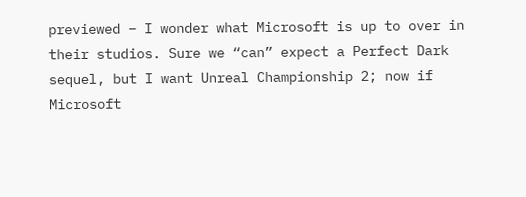previewed – I wonder what Microsoft is up to over in their studios. Sure we “can” expect a Perfect Dark sequel, but I want Unreal Championship 2; now if Microsoft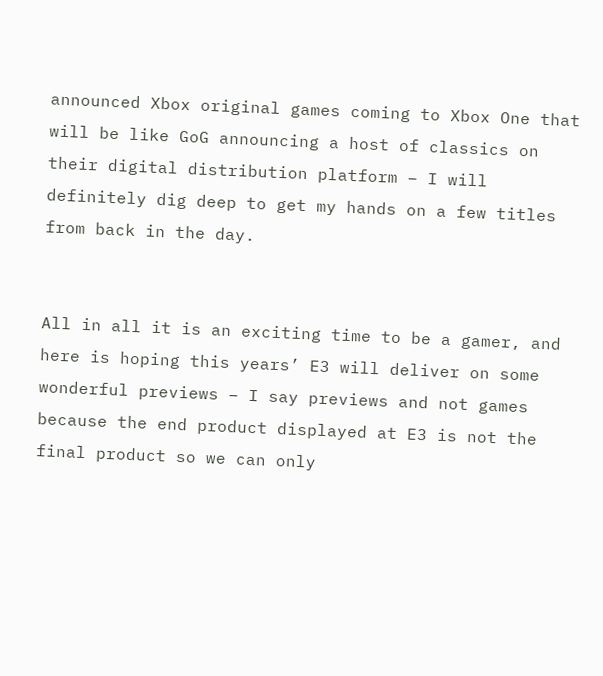announced Xbox original games coming to Xbox One that will be like GoG announcing a host of classics on their digital distribution platform – I will definitely dig deep to get my hands on a few titles from back in the day.


All in all it is an exciting time to be a gamer, and here is hoping this years’ E3 will deliver on some wonderful previews – I say previews and not games because the end product displayed at E3 is not the final product so we can only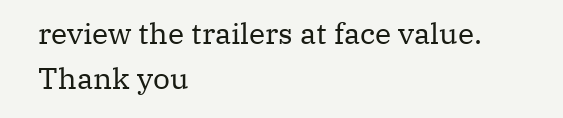review the trailers at face value. Thank you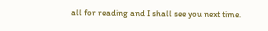all for reading and I shall see you next time.